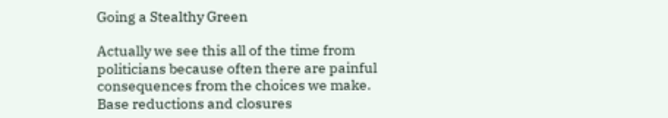Going a Stealthy Green

Actually we see this all of the time from politicians because often there are painful consequences from the choices we make. Base reductions and closures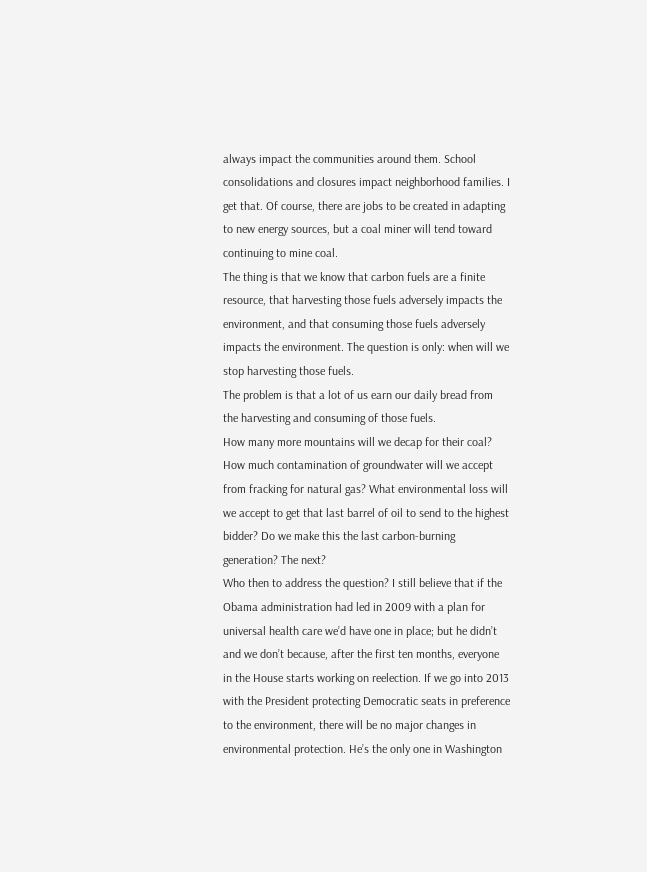always impact the communities around them. School consolidations and closures impact neighborhood families. I get that. Of course, there are jobs to be created in adapting to new energy sources, but a coal miner will tend toward continuing to mine coal.
The thing is that we know that carbon fuels are a finite resource, that harvesting those fuels adversely impacts the environment, and that consuming those fuels adversely impacts the environment. The question is only: when will we stop harvesting those fuels.
The problem is that a lot of us earn our daily bread from the harvesting and consuming of those fuels.
How many more mountains will we decap for their coal? How much contamination of groundwater will we accept from fracking for natural gas? What environmental loss will we accept to get that last barrel of oil to send to the highest bidder? Do we make this the last carbon-burning generation? The next?
Who then to address the question? I still believe that if the Obama administration had led in 2009 with a plan for universal health care we’d have one in place; but he didn’t and we don’t because, after the first ten months, everyone in the House starts working on reelection. If we go into 2013 with the President protecting Democratic seats in preference to the environment, there will be no major changes in environmental protection. He’s the only one in Washington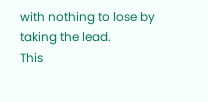with nothing to lose by taking the lead.
This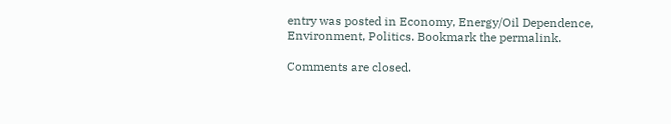entry was posted in Economy, Energy/Oil Dependence, Environment, Politics. Bookmark the permalink.

Comments are closed.